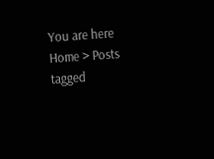You are here
Home > Posts tagged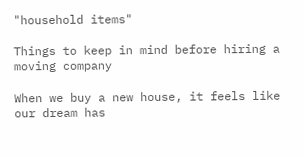"household items"

Things to keep in mind before hiring a moving company

When we buy a new house, it feels like our dream has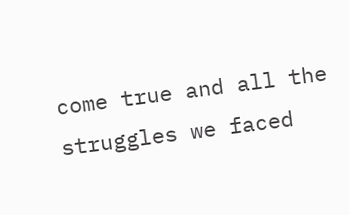come true and all the struggles we faced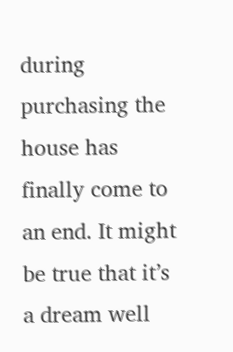during purchasing the house has finally come to an end. It might be true that it’s a dream well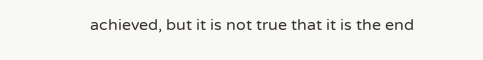achieved, but it is not true that it is the end